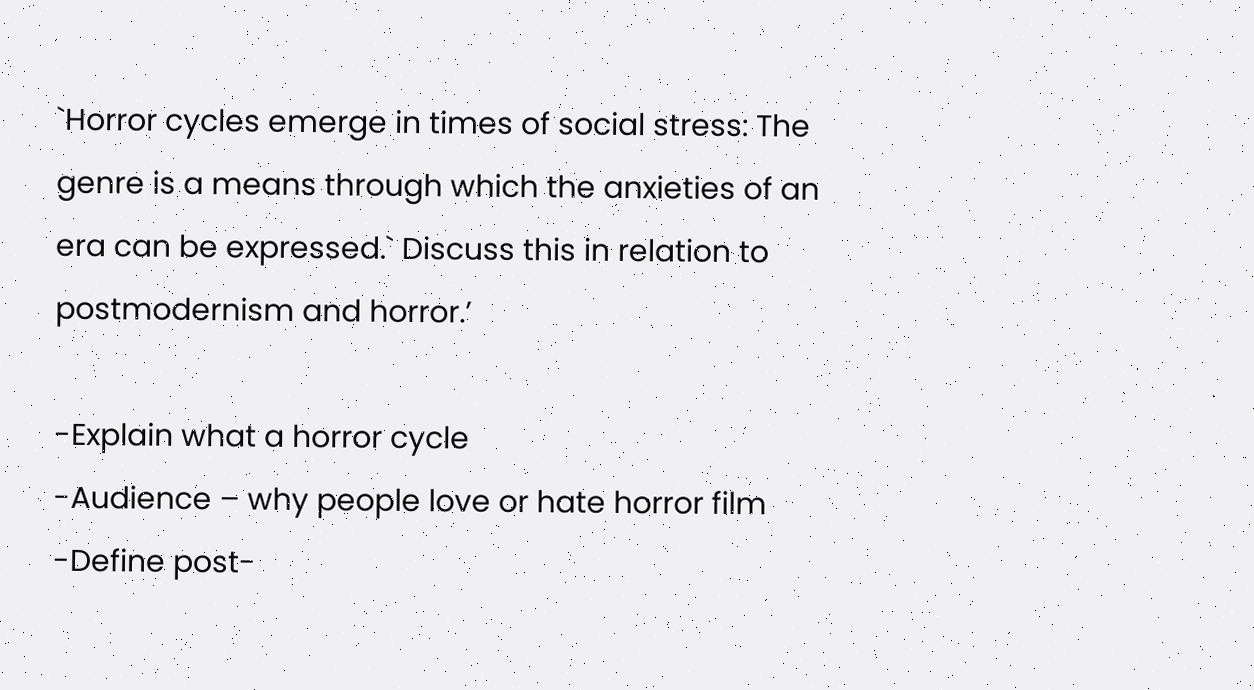`Horror cycles emerge in times of social stress: The genre is a means through which the anxieties of an era can be expressed.` Discuss this in relation to postmodernism and horror.’

-Explain what a horror cycle
-Audience – why people love or hate horror film
-Define post-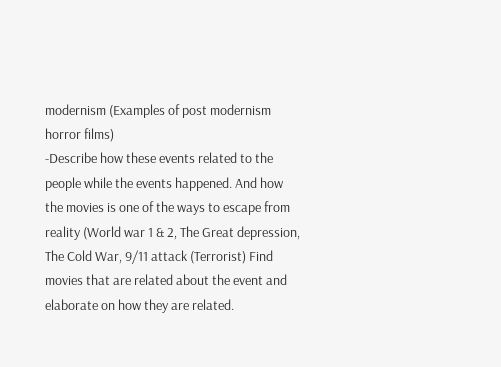modernism (Examples of post modernism horror films)
-Describe how these events related to the people while the events happened. And how the movies is one of the ways to escape from reality (World war 1 & 2, The Great depression, The Cold War, 9/11 attack (Terrorist) Find movies that are related about the event and elaborate on how they are related.